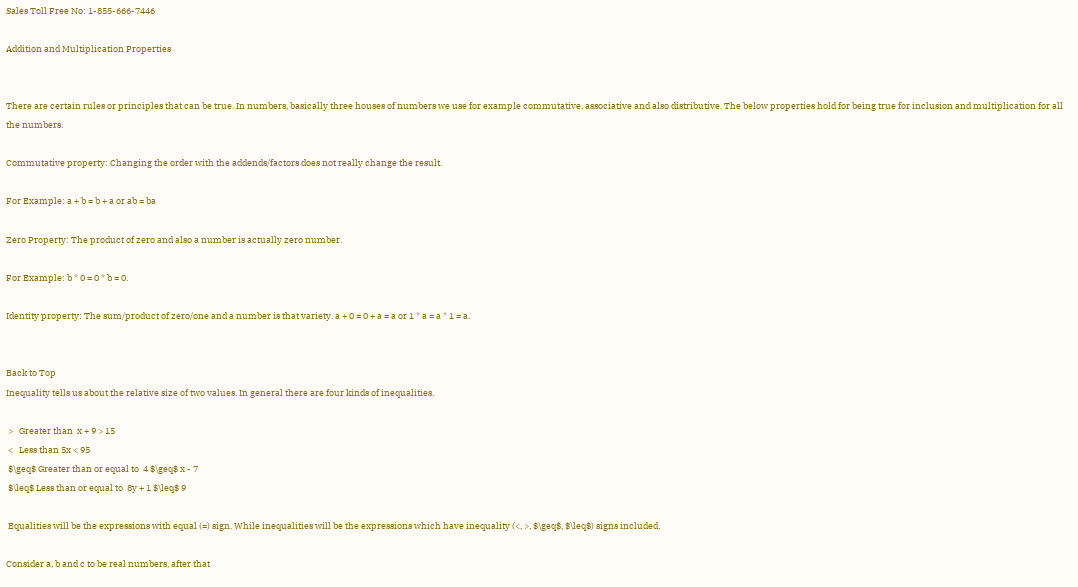Sales Toll Free No: 1-855-666-7446

Addition and Multiplication Properties


There are certain rules or principles that can be true. In numbers, basically three houses of numbers we use for example commutative, associative and also distributive. The below properties hold for being true for inclusion and multiplication for all the numbers.

Commutative property: Changing the order with the addends/factors does not really change the result.

For Example: a + b = b + a or ab = ba

Zero Property: The product of zero and also a number is actually zero number.

For Example: b * 0 = 0 * b = 0.

Identity property: The sum/product of zero/one and a number is that variety. a + 0 = 0 + a = a or 1 * a = a * 1 = a.


Back to Top
Inequality tells us about the relative size of two values. In general there are four kinds of inequalities.

 >   Greater than  x + 9 > 15
 <   Less than 5x < 95
 $\geq$ Greater than or equal to  4 $\geq$ x - 7
 $\leq$ Less than or equal to  8y + 1 $\leq$ 9

 Equalities will be the expressions with equal (=) sign. While inequalities will be the expressions which have inequality (<, >, $\geq$, $\leq$) signs included.

Consider a, b and c to be real numbers, after that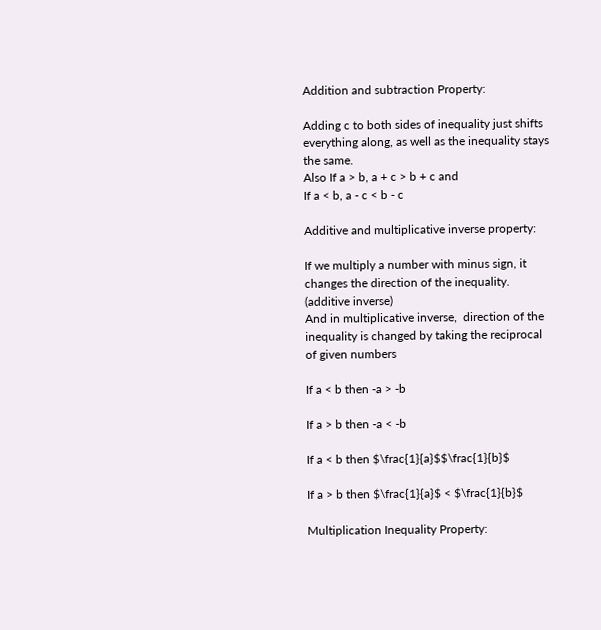Addition and subtraction Property:

Adding c to both sides of inequality just shifts everything along, as well as the inequality stays the same.
Also If a > b, a + c > b + c and
If a < b, a - c < b - c

Additive and multiplicative inverse property:

If we multiply a number with minus sign, it changes the direction of the inequality. (additive inverse)
And in multiplicative inverse,  direction of the inequality is changed by taking the reciprocal of given numbers

If a < b then -a > -b

If a > b then -a < -b

If a < b then $\frac{1}{a}$$\frac{1}{b}$

If a > b then $\frac{1}{a}$ < $\frac{1}{b}$

Multiplication Inequality Property: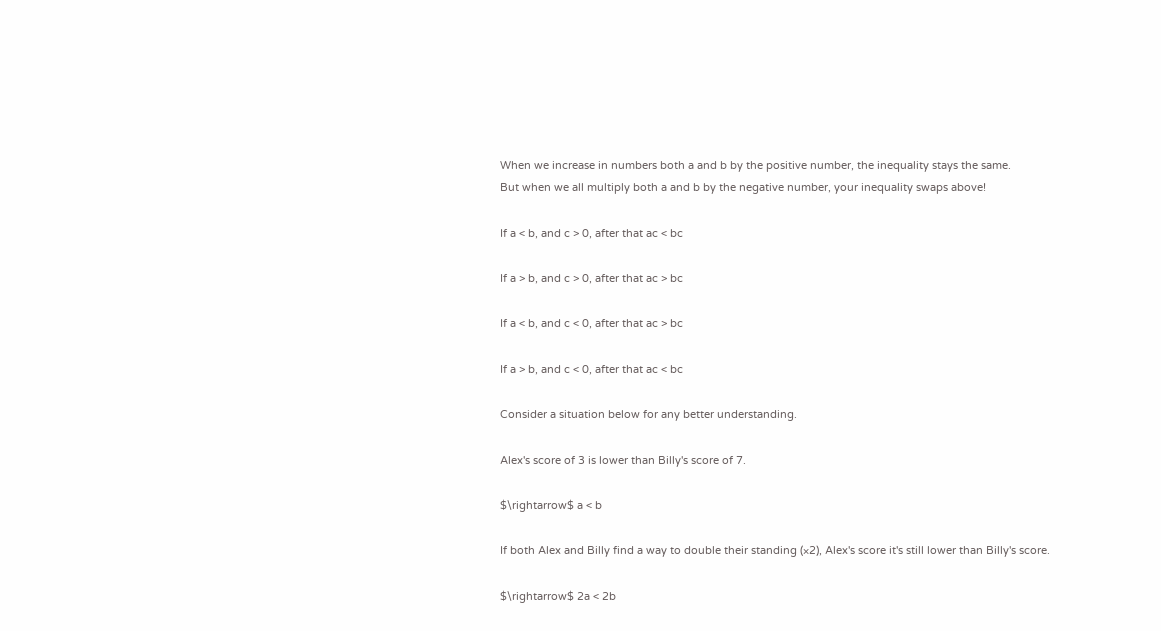When we increase in numbers both a and b by the positive number, the inequality stays the same.
But when we all multiply both a and b by the negative number, your inequality swaps above!

If a < b, and c > 0, after that ac < bc

If a > b, and c > 0, after that ac > bc

If a < b, and c < 0, after that ac > bc

If a > b, and c < 0, after that ac < bc

Consider a situation below for any better understanding.

Alex's score of 3 is lower than Billy's score of 7.

$\rightarrow$ a < b

If both Alex and Billy find a way to double their standing (×2), Alex's score it's still lower than Billy's score.

$\rightarrow$ 2a < 2b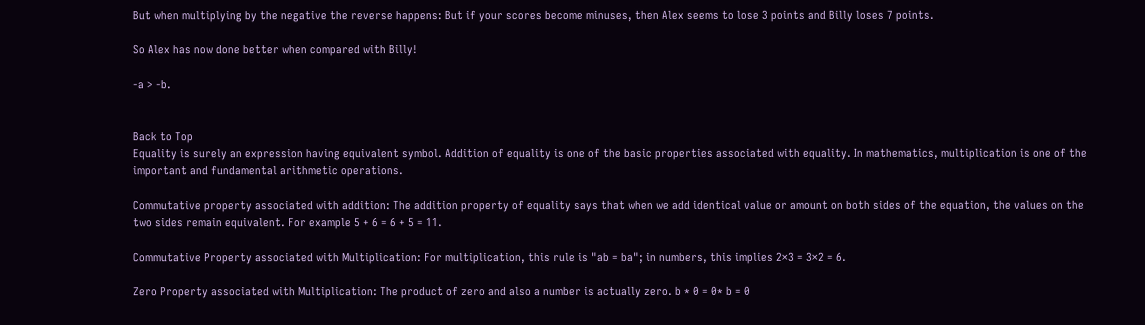But when multiplying by the negative the reverse happens: But if your scores become minuses, then Alex seems to lose 3 points and Billy loses 7 points.

So Alex has now done better when compared with Billy!

-a > -b.


Back to Top
Equality is surely an expression having equivalent symbol. Addition of equality is one of the basic properties associated with equality. In mathematics, multiplication is one of the important and fundamental arithmetic operations.

Commutative property associated with addition: The addition property of equality says that when we add identical value or amount on both sides of the equation, the values on the two sides remain equivalent. For example 5 + 6 = 6 + 5 = 11.

Commutative Property associated with Multiplication: For multiplication, this rule is "ab = ba"; in numbers, this implies 2×3 = 3×2 = 6.

Zero Property associated with Multiplication: The product of zero and also a number is actually zero. b * 0 = 0* b = 0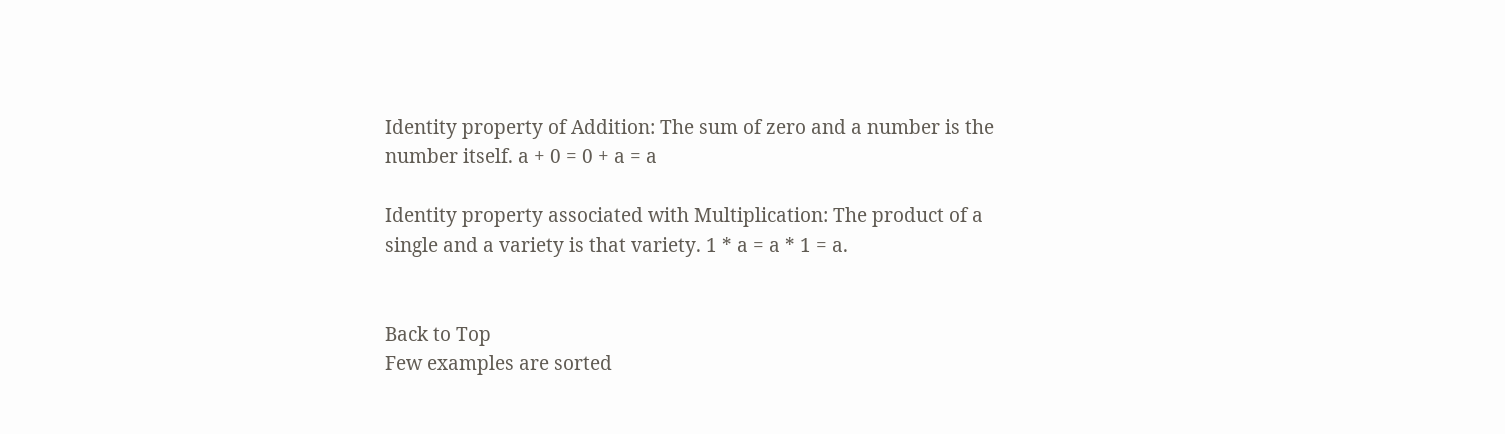Identity property of Addition: The sum of zero and a number is the number itself. a + 0 = 0 + a = a

Identity property associated with Multiplication: The product of a single and a variety is that variety. 1 * a = a * 1 = a.


Back to Top
Few examples are sorted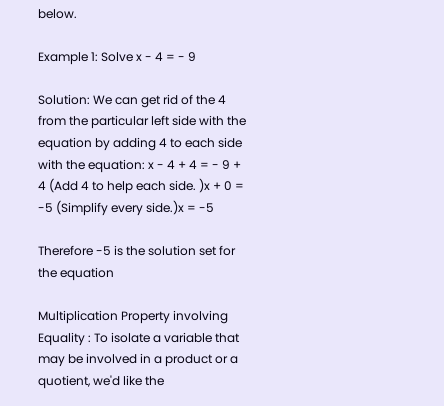below.

Example 1: Solve x - 4 = - 9

Solution: We can get rid of the 4 from the particular left side with the equation by adding 4 to each side with the equation: x - 4 + 4 = - 9 + 4 (Add 4 to help each side. )x + 0 = -5 (Simplify every side.)x = -5

Therefore -5 is the solution set for the equation

Multiplication Property involving Equality : To isolate a variable that may be involved in a product or a quotient, we'd like the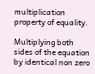multiplication property of equality.

Multiplying both sides of the equation by identical non zero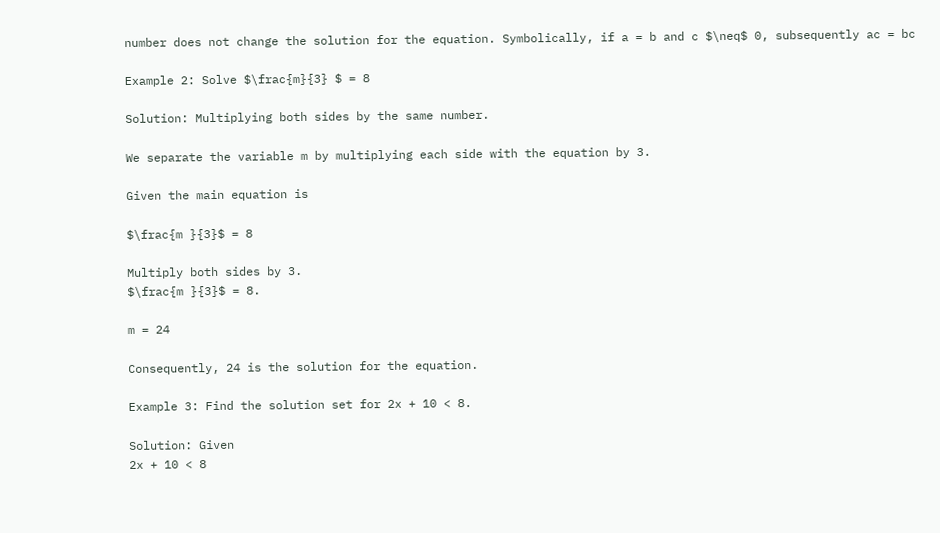number does not change the solution for the equation. Symbolically, if a = b and c $\neq$ 0, subsequently ac = bc

Example 2: Solve $\frac{m}{3} $ = 8

Solution: Multiplying both sides by the same number.

We separate the variable m by multiplying each side with the equation by 3.

Given the main equation is

$\frac{m }{3}$ = 8

Multiply both sides by 3.
$\frac{m }{3}$ = 8.

m = 24

Consequently, 24 is the solution for the equation.

Example 3: Find the solution set for 2x + 10 < 8.

Solution: Given
2x + 10 < 8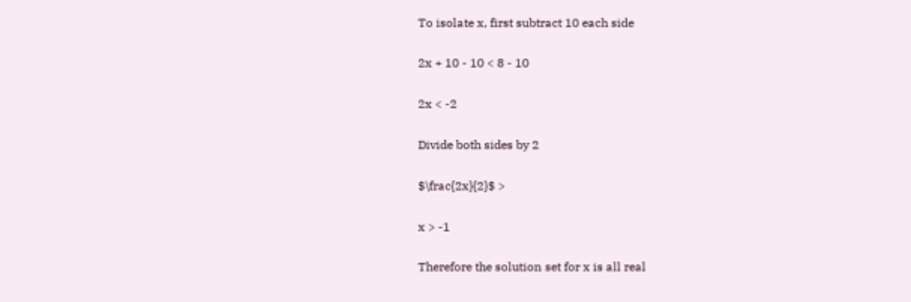To isolate x, first subtract 10 each side

2x + 10 - 10 < 8 - 10

2x < -2

Divide both sides by 2

$\frac{2x}{2}$ >

x > -1

Therefore the solution set for x is all real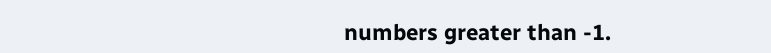numbers greater than -1.